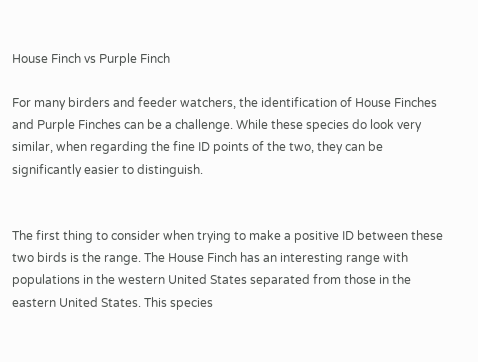House Finch vs Purple Finch

For many birders and feeder watchers, the identification of House Finches and Purple Finches can be a challenge. While these species do look very similar, when regarding the fine ID points of the two, they can be significantly easier to distinguish.


The first thing to consider when trying to make a positive ID between these two birds is the range. The House Finch has an interesting range with populations in the western United States separated from those in the eastern United States. This species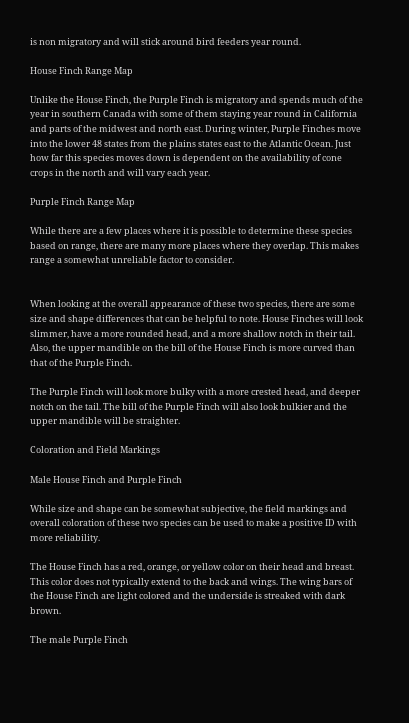is non migratory and will stick around bird feeders year round.

House Finch Range Map

Unlike the House Finch, the Purple Finch is migratory and spends much of the year in southern Canada with some of them staying year round in California and parts of the midwest and north east. During winter, Purple Finches move into the lower 48 states from the plains states east to the Atlantic Ocean. Just how far this species moves down is dependent on the availability of cone crops in the north and will vary each year.

Purple Finch Range Map

While there are a few places where it is possible to determine these species based on range, there are many more places where they overlap. This makes range a somewhat unreliable factor to consider.


When looking at the overall appearance of these two species, there are some size and shape differences that can be helpful to note. House Finches will look slimmer, have a more rounded head, and a more shallow notch in their tail. Also, the upper mandible on the bill of the House Finch is more curved than that of the Purple Finch.

The Purple Finch will look more bulky with a more crested head, and deeper notch on the tail. The bill of the Purple Finch will also look bulkier and the upper mandible will be straighter.

Coloration and Field Markings

Male House Finch and Purple Finch

While size and shape can be somewhat subjective, the field markings and overall coloration of these two species can be used to make a positive ID with more reliability.

The House Finch has a red, orange, or yellow color on their head and breast. This color does not typically extend to the back and wings. The wing bars of the House Finch are light colored and the underside is streaked with dark brown.

The male Purple Finch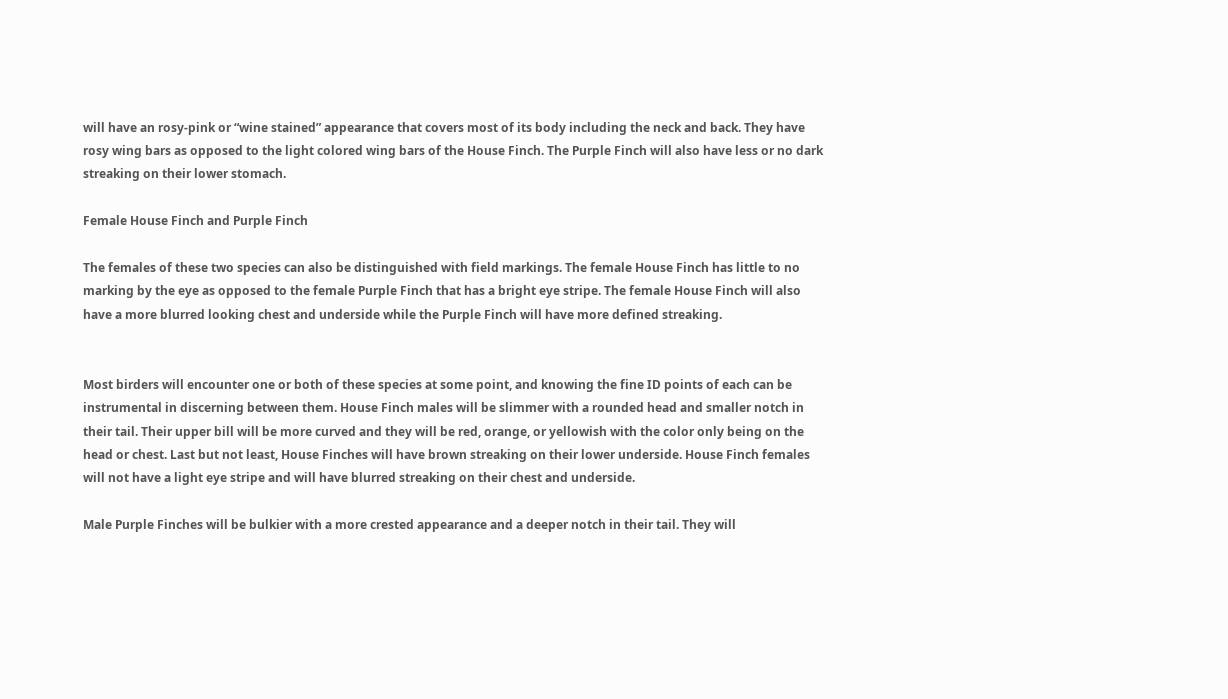will have an rosy-pink or “wine stained” appearance that covers most of its body including the neck and back. They have rosy wing bars as opposed to the light colored wing bars of the House Finch. The Purple Finch will also have less or no dark streaking on their lower stomach.

Female House Finch and Purple Finch

The females of these two species can also be distinguished with field markings. The female House Finch has little to no marking by the eye as opposed to the female Purple Finch that has a bright eye stripe. The female House Finch will also have a more blurred looking chest and underside while the Purple Finch will have more defined streaking.


Most birders will encounter one or both of these species at some point, and knowing the fine ID points of each can be instrumental in discerning between them. House Finch males will be slimmer with a rounded head and smaller notch in their tail. Their upper bill will be more curved and they will be red, orange, or yellowish with the color only being on the head or chest. Last but not least, House Finches will have brown streaking on their lower underside. House Finch females will not have a light eye stripe and will have blurred streaking on their chest and underside.

Male Purple Finches will be bulkier with a more crested appearance and a deeper notch in their tail. They will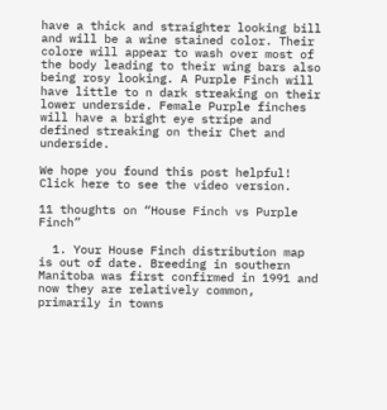have a thick and straighter looking bill and will be a wine stained color. Their colore will appear to wash over most of the body leading to their wing bars also being rosy looking. A Purple Finch will have little to n dark streaking on their lower underside. Female Purple finches will have a bright eye stripe and defined streaking on their Chet and underside.

We hope you found this post helpful! Click here to see the video version.

11 thoughts on “House Finch vs Purple Finch”

  1. Your House Finch distribution map is out of date. Breeding in southern Manitoba was first confirmed in 1991 and now they are relatively common, primarily in towns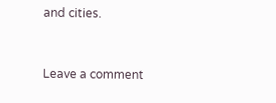and cities.


Leave a comment